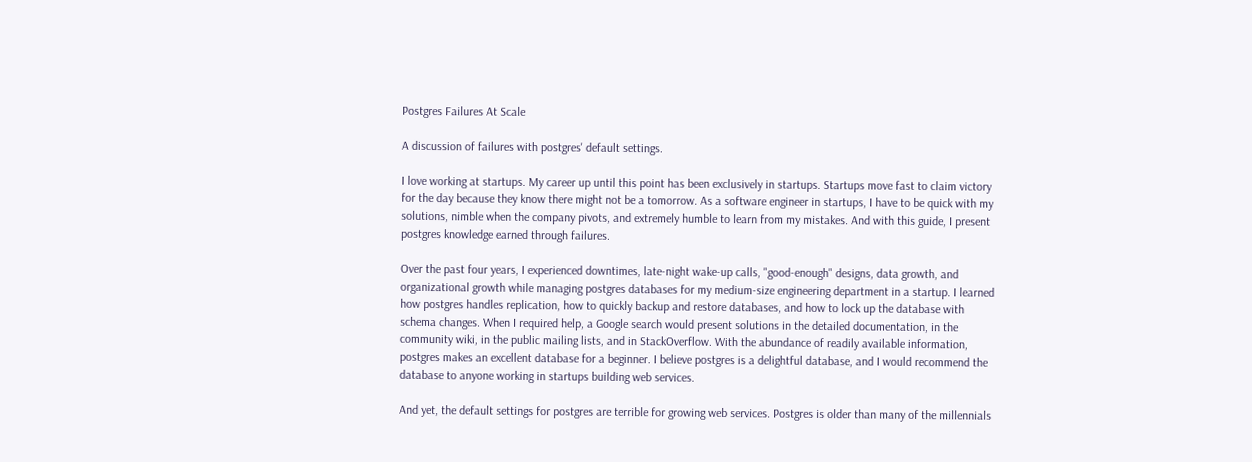Postgres Failures At Scale

A discussion of failures with postgres' default settings.

I love working at startups. My career up until this point has been exclusively in startups. Startups move fast to claim victory for the day because they know there might not be a tomorrow. As a software engineer in startups, I have to be quick with my solutions, nimble when the company pivots, and extremely humble to learn from my mistakes. And with this guide, I present postgres knowledge earned through failures.

Over the past four years, I experienced downtimes, late-night wake-up calls, "good-enough" designs, data growth, and organizational growth while managing postgres databases for my medium-size engineering department in a startup. I learned how postgres handles replication, how to quickly backup and restore databases, and how to lock up the database with schema changes. When I required help, a Google search would present solutions in the detailed documentation, in the community wiki, in the public mailing lists, and in StackOverflow. With the abundance of readily available information, postgres makes an excellent database for a beginner. I believe postgres is a delightful database, and I would recommend the database to anyone working in startups building web services.

And yet, the default settings for postgres are terrible for growing web services. Postgres is older than many of the millennials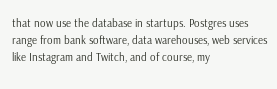that now use the database in startups. Postgres uses range from bank software, data warehouses, web services like Instagram and Twitch, and of course, my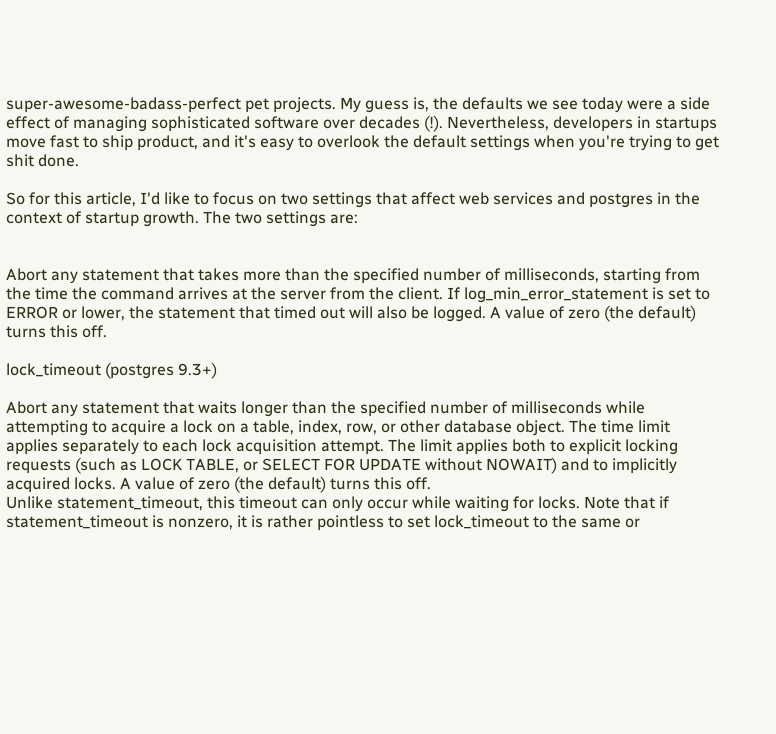super-awesome-badass-perfect pet projects. My guess is, the defaults we see today were a side effect of managing sophisticated software over decades (!). Nevertheless, developers in startups move fast to ship product, and it's easy to overlook the default settings when you're trying to get shit done.

So for this article, I'd like to focus on two settings that affect web services and postgres in the context of startup growth. The two settings are:


Abort any statement that takes more than the specified number of milliseconds, starting from the time the command arrives at the server from the client. If log_min_error_statement is set to ERROR or lower, the statement that timed out will also be logged. A value of zero (the default) turns this off.

lock_timeout (postgres 9.3+)

Abort any statement that waits longer than the specified number of milliseconds while attempting to acquire a lock on a table, index, row, or other database object. The time limit applies separately to each lock acquisition attempt. The limit applies both to explicit locking requests (such as LOCK TABLE, or SELECT FOR UPDATE without NOWAIT) and to implicitly acquired locks. A value of zero (the default) turns this off.
Unlike statement_timeout, this timeout can only occur while waiting for locks. Note that if statement_timeout is nonzero, it is rather pointless to set lock_timeout to the same or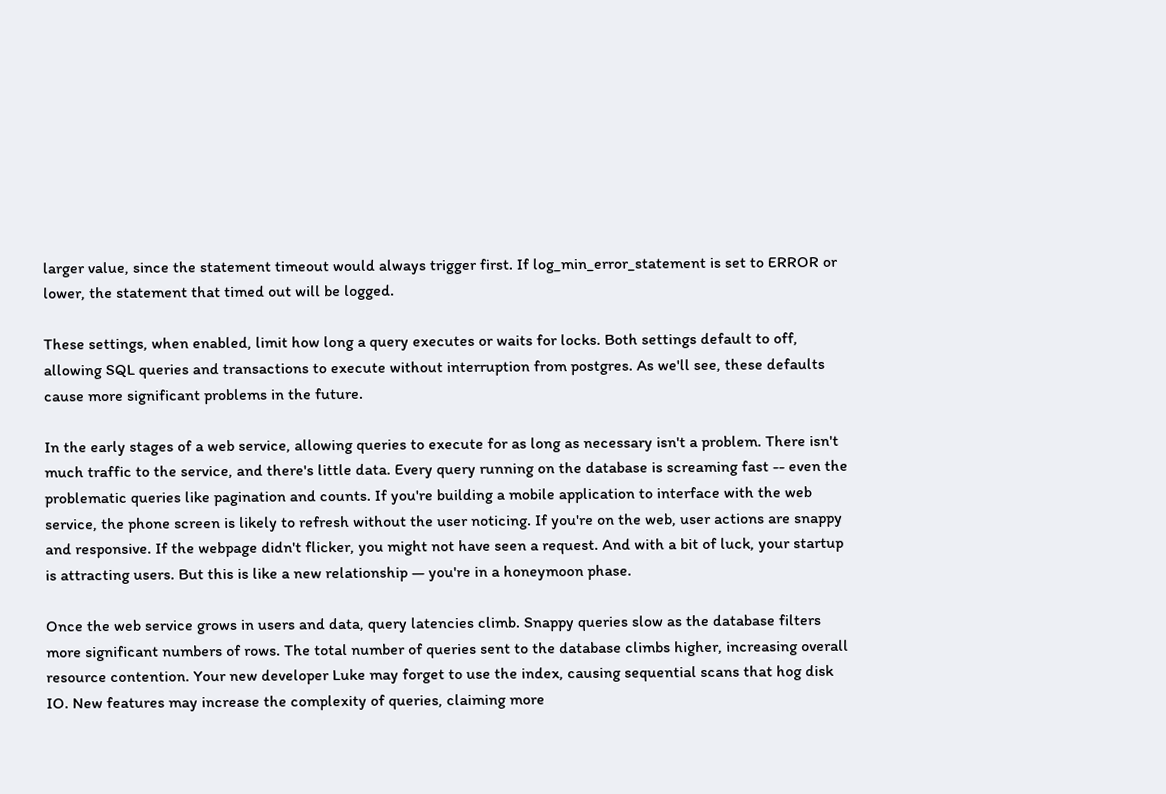larger value, since the statement timeout would always trigger first. If log_min_error_statement is set to ERROR or lower, the statement that timed out will be logged.

These settings, when enabled, limit how long a query executes or waits for locks. Both settings default to off, allowing SQL queries and transactions to execute without interruption from postgres. As we'll see, these defaults cause more significant problems in the future.

In the early stages of a web service, allowing queries to execute for as long as necessary isn't a problem. There isn't much traffic to the service, and there's little data. Every query running on the database is screaming fast -- even the problematic queries like pagination and counts. If you're building a mobile application to interface with the web service, the phone screen is likely to refresh without the user noticing. If you're on the web, user actions are snappy and responsive. If the webpage didn't flicker, you might not have seen a request. And with a bit of luck, your startup is attracting users. But this is like a new relationship — you're in a honeymoon phase.

Once the web service grows in users and data, query latencies climb. Snappy queries slow as the database filters more significant numbers of rows. The total number of queries sent to the database climbs higher, increasing overall resource contention. Your new developer Luke may forget to use the index, causing sequential scans that hog disk IO. New features may increase the complexity of queries, claiming more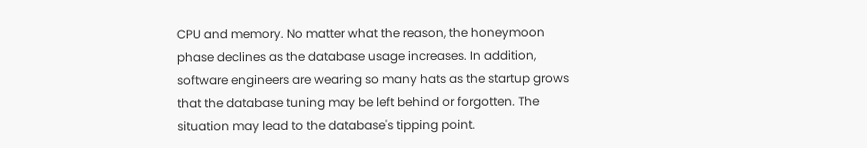CPU and memory. No matter what the reason, the honeymoon phase declines as the database usage increases. In addition, software engineers are wearing so many hats as the startup grows that the database tuning may be left behind or forgotten. The situation may lead to the database's tipping point.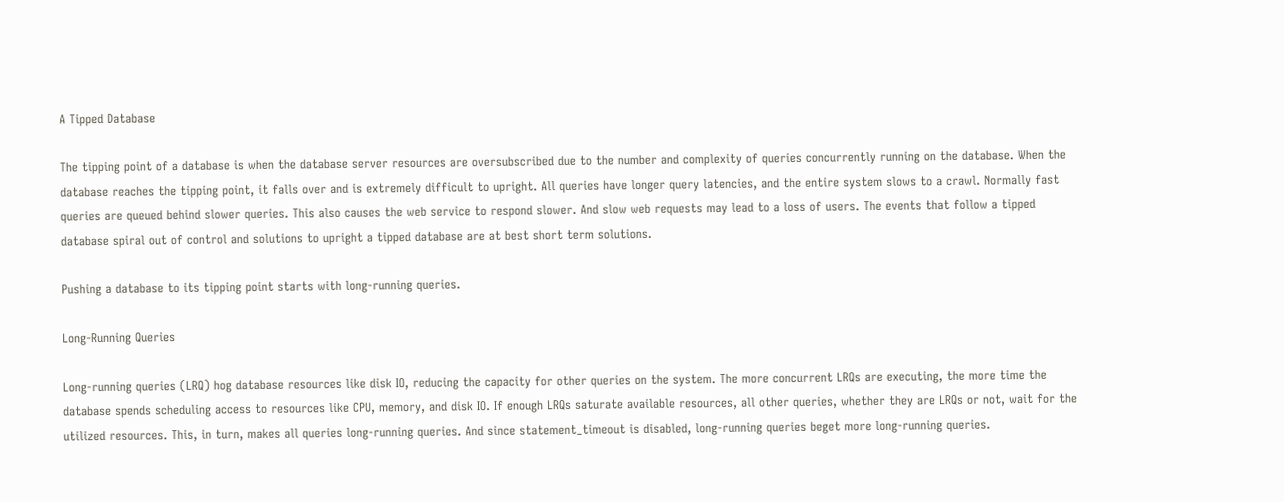A Tipped Database

The tipping point of a database is when the database server resources are oversubscribed due to the number and complexity of queries concurrently running on the database. When the database reaches the tipping point, it falls over and is extremely difficult to upright. All queries have longer query latencies, and the entire system slows to a crawl. Normally fast queries are queued behind slower queries. This also causes the web service to respond slower. And slow web requests may lead to a loss of users. The events that follow a tipped database spiral out of control and solutions to upright a tipped database are at best short term solutions.

Pushing a database to its tipping point starts with long-running queries.

Long-Running Queries

Long-running queries (LRQ) hog database resources like disk IO, reducing the capacity for other queries on the system. The more concurrent LRQs are executing, the more time the database spends scheduling access to resources like CPU, memory, and disk IO. If enough LRQs saturate available resources, all other queries, whether they are LRQs or not, wait for the utilized resources. This, in turn, makes all queries long-running queries. And since statement_timeout is disabled, long-running queries beget more long-running queries.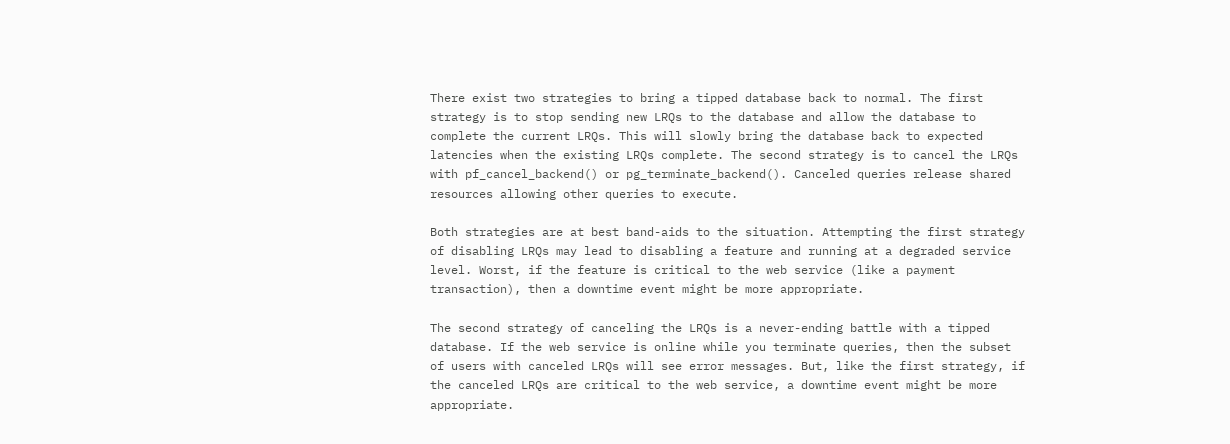There exist two strategies to bring a tipped database back to normal. The first strategy is to stop sending new LRQs to the database and allow the database to complete the current LRQs. This will slowly bring the database back to expected latencies when the existing LRQs complete. The second strategy is to cancel the LRQs with pf_cancel_backend() or pg_terminate_backend(). Canceled queries release shared resources allowing other queries to execute.

Both strategies are at best band-aids to the situation. Attempting the first strategy of disabling LRQs may lead to disabling a feature and running at a degraded service level. Worst, if the feature is critical to the web service (like a payment transaction), then a downtime event might be more appropriate.

The second strategy of canceling the LRQs is a never-ending battle with a tipped database. If the web service is online while you terminate queries, then the subset of users with canceled LRQs will see error messages. But, like the first strategy, if the canceled LRQs are critical to the web service, a downtime event might be more appropriate.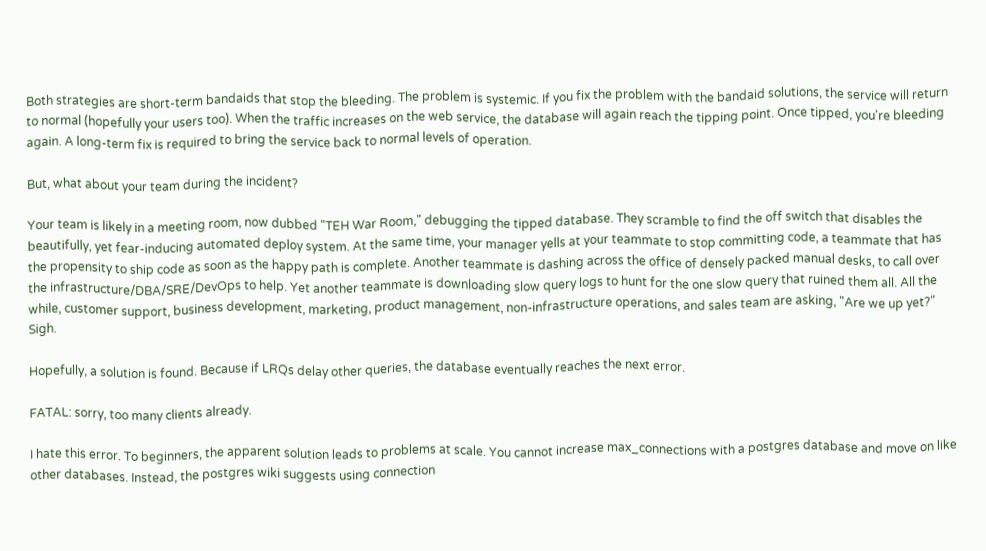Both strategies are short-term bandaids that stop the bleeding. The problem is systemic. If you fix the problem with the bandaid solutions, the service will return to normal (hopefully your users too). When the traffic increases on the web service, the database will again reach the tipping point. Once tipped, you're bleeding again. A long-term fix is required to bring the service back to normal levels of operation.

But, what about your team during the incident?

Your team is likely in a meeting room, now dubbed "TEH War Room," debugging the tipped database. They scramble to find the off switch that disables the beautifully, yet fear-inducing automated deploy system. At the same time, your manager yells at your teammate to stop committing code, a teammate that has the propensity to ship code as soon as the happy path is complete. Another teammate is dashing across the office of densely packed manual desks, to call over the infrastructure/DBA/SRE/DevOps to help. Yet another teammate is downloading slow query logs to hunt for the one slow query that ruined them all. All the while, customer support, business development, marketing, product management, non-infrastructure operations, and sales team are asking, "Are we up yet?" Sigh.

Hopefully, a solution is found. Because if LRQs delay other queries, the database eventually reaches the next error.

FATAL: sorry, too many clients already.

I hate this error. To beginners, the apparent solution leads to problems at scale. You cannot increase max_connections with a postgres database and move on like other databases. Instead, the postgres wiki suggests using connection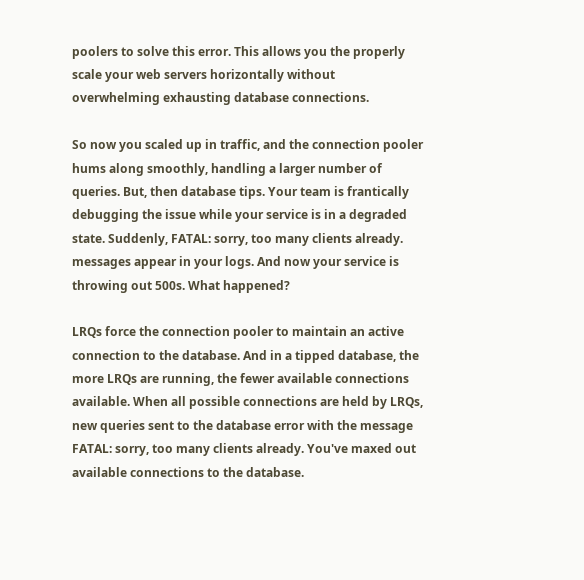poolers to solve this error. This allows you the properly scale your web servers horizontally without overwhelming exhausting database connections.

So now you scaled up in traffic, and the connection pooler hums along smoothly, handling a larger number of queries. But, then database tips. Your team is frantically debugging the issue while your service is in a degraded state. Suddenly, FATAL: sorry, too many clients already. messages appear in your logs. And now your service is throwing out 500s. What happened?

LRQs force the connection pooler to maintain an active connection to the database. And in a tipped database, the more LRQs are running, the fewer available connections available. When all possible connections are held by LRQs, new queries sent to the database error with the message FATAL: sorry, too many clients already. You've maxed out available connections to the database.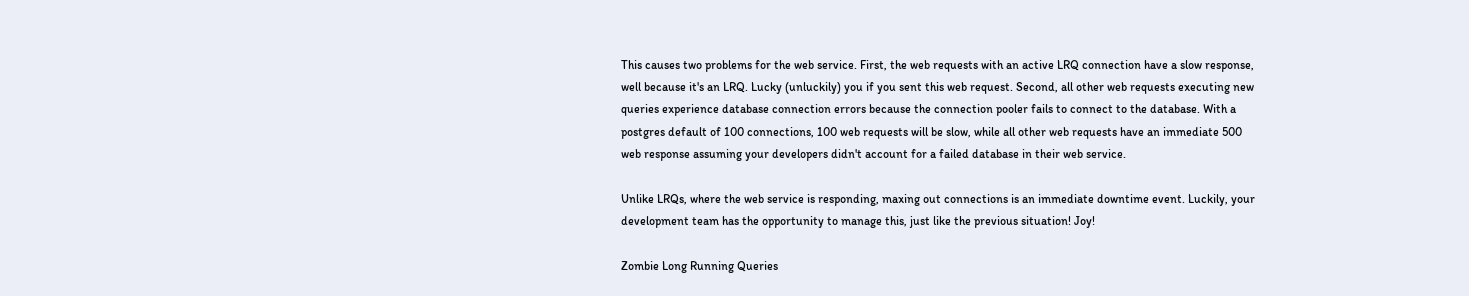This causes two problems for the web service. First, the web requests with an active LRQ connection have a slow response, well because it's an LRQ. Lucky (unluckily) you if you sent this web request. Second, all other web requests executing new queries experience database connection errors because the connection pooler fails to connect to the database. With a postgres default of 100 connections, 100 web requests will be slow, while all other web requests have an immediate 500 web response assuming your developers didn't account for a failed database in their web service.

Unlike LRQs, where the web service is responding, maxing out connections is an immediate downtime event. Luckily, your development team has the opportunity to manage this, just like the previous situation! Joy!

Zombie Long Running Queries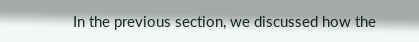In the previous section, we discussed how the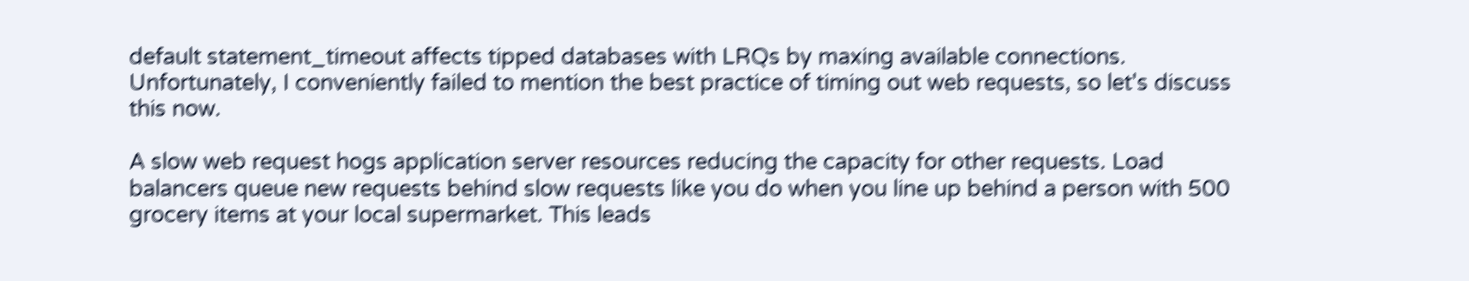default statement_timeout affects tipped databases with LRQs by maxing available connections. Unfortunately, I conveniently failed to mention the best practice of timing out web requests, so let's discuss this now.

A slow web request hogs application server resources reducing the capacity for other requests. Load balancers queue new requests behind slow requests like you do when you line up behind a person with 500 grocery items at your local supermarket. This leads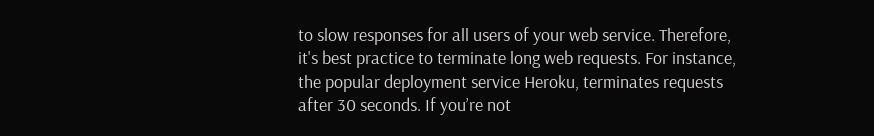to slow responses for all users of your web service. Therefore, it's best practice to terminate long web requests. For instance, the popular deployment service Heroku, terminates requests after 30 seconds. If you’re not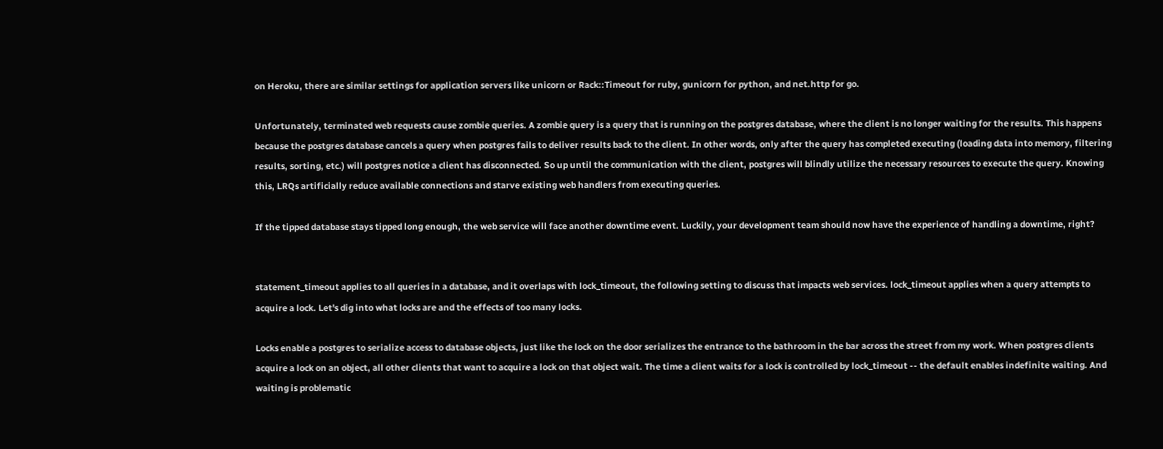on Heroku, there are similar settings for application servers like unicorn or Rack::Timeout for ruby, gunicorn for python, and net.http for go.

Unfortunately, terminated web requests cause zombie queries. A zombie query is a query that is running on the postgres database, where the client is no longer waiting for the results. This happens because the postgres database cancels a query when postgres fails to deliver results back to the client. In other words, only after the query has completed executing (loading data into memory, filtering results, sorting, etc.) will postgres notice a client has disconnected. So up until the communication with the client, postgres will blindly utilize the necessary resources to execute the query. Knowing this, LRQs artificially reduce available connections and starve existing web handlers from executing queries.

If the tipped database stays tipped long enough, the web service will face another downtime event. Luckily, your development team should now have the experience of handling a downtime, right?


statement_timeout applies to all queries in a database, and it overlaps with lock_timeout, the following setting to discuss that impacts web services. lock_timeout applies when a query attempts to acquire a lock. Let's dig into what locks are and the effects of too many locks.

Locks enable a postgres to serialize access to database objects, just like the lock on the door serializes the entrance to the bathroom in the bar across the street from my work. When postgres clients acquire a lock on an object, all other clients that want to acquire a lock on that object wait. The time a client waits for a lock is controlled by lock_timeout -- the default enables indefinite waiting. And waiting is problematic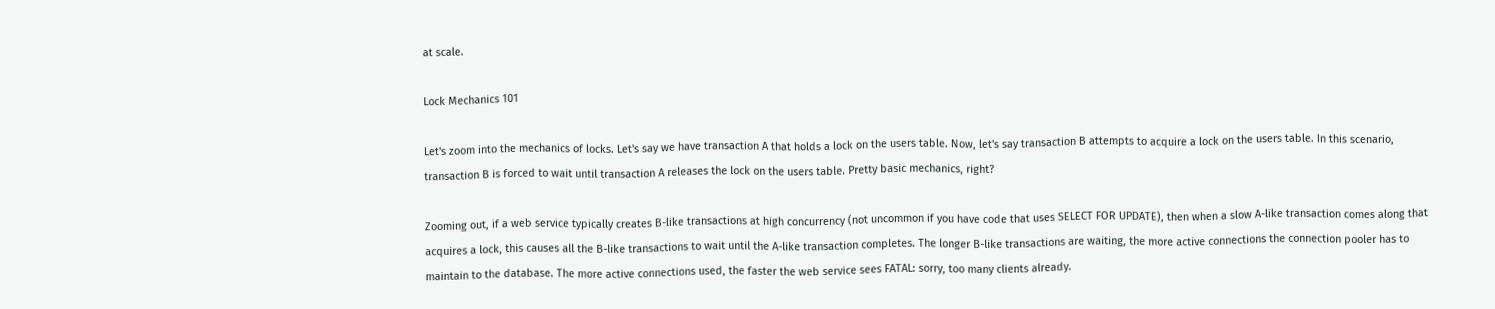at scale.

Lock Mechanics 101

Let's zoom into the mechanics of locks. Let's say we have transaction A that holds a lock on the users table. Now, let's say transaction B attempts to acquire a lock on the users table. In this scenario, transaction B is forced to wait until transaction A releases the lock on the users table. Pretty basic mechanics, right?

Zooming out, if a web service typically creates B-like transactions at high concurrency (not uncommon if you have code that uses SELECT FOR UPDATE), then when a slow A-like transaction comes along that acquires a lock, this causes all the B-like transactions to wait until the A-like transaction completes. The longer B-like transactions are waiting, the more active connections the connection pooler has to maintain to the database. The more active connections used, the faster the web service sees FATAL: sorry, too many clients already.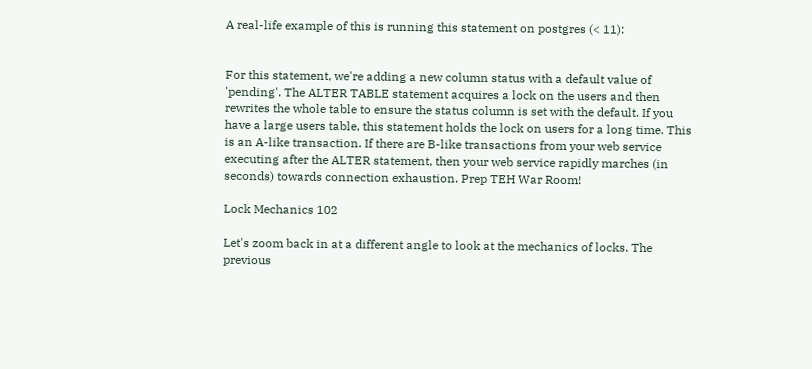A real-life example of this is running this statement on postgres (< 11):


For this statement, we're adding a new column status with a default value of 'pending'. The ALTER TABLE statement acquires a lock on the users and then rewrites the whole table to ensure the status column is set with the default. If you have a large users table, this statement holds the lock on users for a long time. This is an A-like transaction. If there are B-like transactions from your web service executing after the ALTER statement, then your web service rapidly marches (in seconds) towards connection exhaustion. Prep TEH War Room!

Lock Mechanics 102

Let's zoom back in at a different angle to look at the mechanics of locks. The previous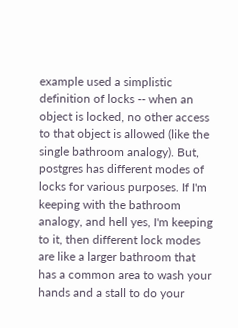example used a simplistic definition of locks -- when an object is locked, no other access to that object is allowed (like the single bathroom analogy). But, postgres has different modes of locks for various purposes. If I'm keeping with the bathroom analogy, and hell yes, I'm keeping to it, then different lock modes are like a larger bathroom that has a common area to wash your hands and a stall to do your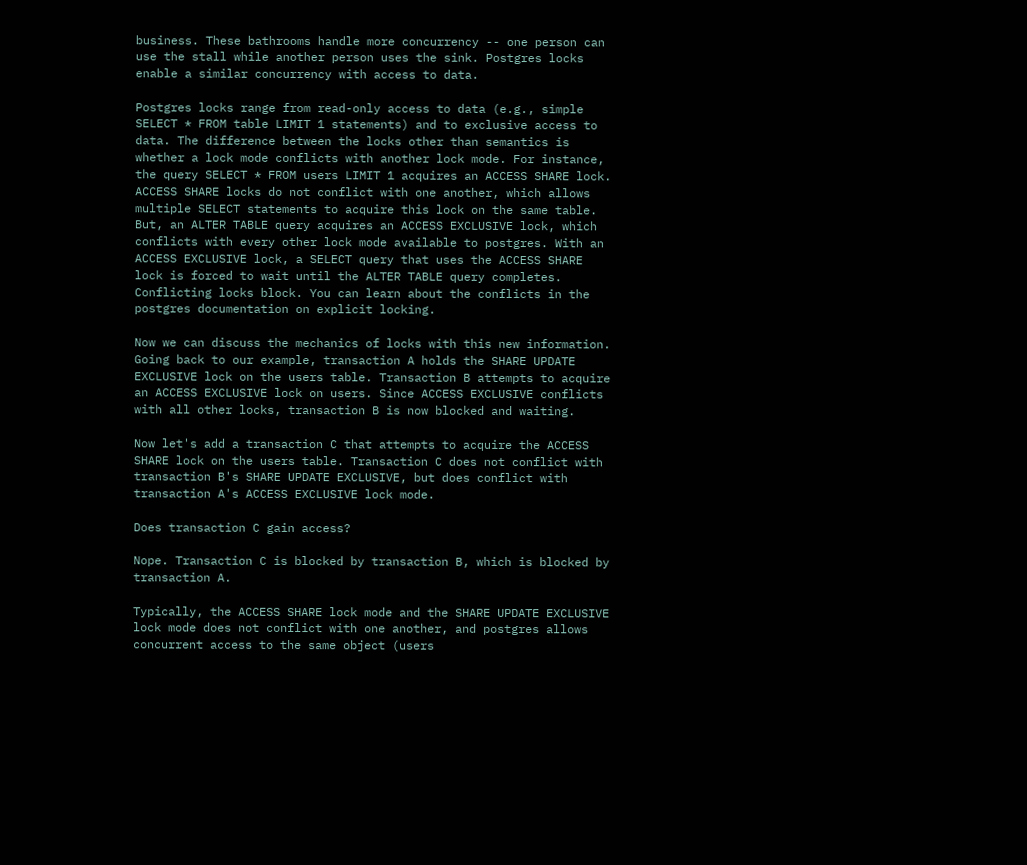business. These bathrooms handle more concurrency -- one person can use the stall while another person uses the sink. Postgres locks enable a similar concurrency with access to data.

Postgres locks range from read-only access to data (e.g., simple SELECT * FROM table LIMIT 1 statements) and to exclusive access to data. The difference between the locks other than semantics is whether a lock mode conflicts with another lock mode. For instance, the query SELECT * FROM users LIMIT 1 acquires an ACCESS SHARE lock. ACCESS SHARE locks do not conflict with one another, which allows multiple SELECT statements to acquire this lock on the same table. But, an ALTER TABLE query acquires an ACCESS EXCLUSIVE lock, which conflicts with every other lock mode available to postgres. With an ACCESS EXCLUSIVE lock, a SELECT query that uses the ACCESS SHARE lock is forced to wait until the ALTER TABLE query completes. Conflicting locks block. You can learn about the conflicts in the postgres documentation on explicit locking.

Now we can discuss the mechanics of locks with this new information. Going back to our example, transaction A holds the SHARE UPDATE EXCLUSIVE lock on the users table. Transaction B attempts to acquire an ACCESS EXCLUSIVE lock on users. Since ACCESS EXCLUSIVE conflicts with all other locks, transaction B is now blocked and waiting.

Now let's add a transaction C that attempts to acquire the ACCESS SHARE lock on the users table. Transaction C does not conflict with transaction B's SHARE UPDATE EXCLUSIVE, but does conflict with transaction A's ACCESS EXCLUSIVE lock mode.

Does transaction C gain access?

Nope. Transaction C is blocked by transaction B, which is blocked by transaction A.

Typically, the ACCESS SHARE lock mode and the SHARE UPDATE EXCLUSIVE lock mode does not conflict with one another, and postgres allows concurrent access to the same object (users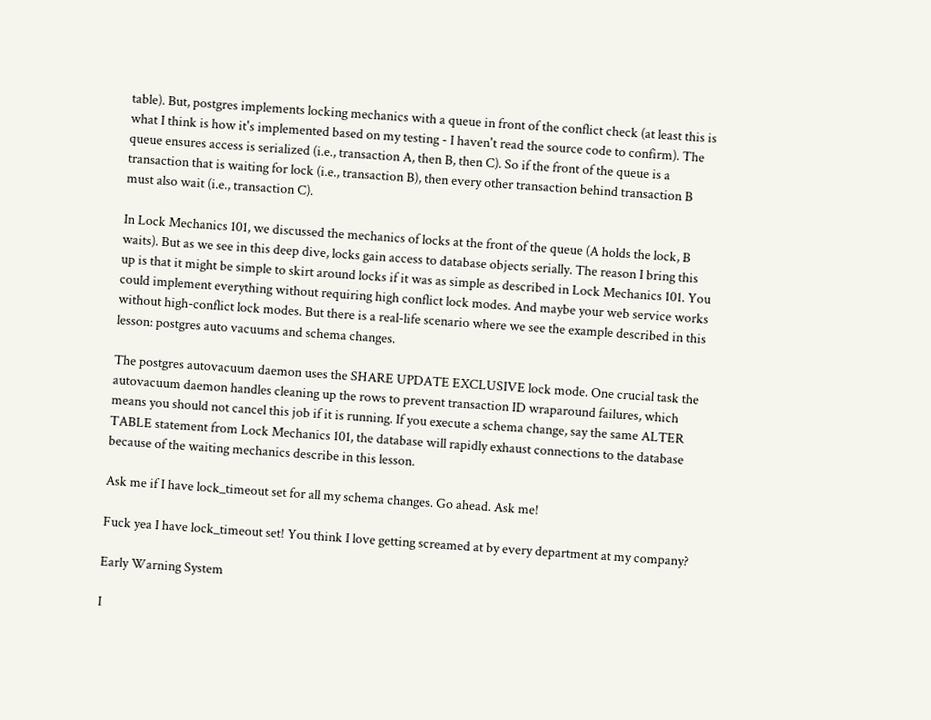table). But, postgres implements locking mechanics with a queue in front of the conflict check (at least this is what I think is how it's implemented based on my testing - I haven't read the source code to confirm). The queue ensures access is serialized (i.e., transaction A, then B, then C). So if the front of the queue is a transaction that is waiting for lock (i.e., transaction B), then every other transaction behind transaction B must also wait (i.e., transaction C).

In Lock Mechanics 101, we discussed the mechanics of locks at the front of the queue (A holds the lock, B waits). But as we see in this deep dive, locks gain access to database objects serially. The reason I bring this up is that it might be simple to skirt around locks if it was as simple as described in Lock Mechanics 101. You could implement everything without requiring high conflict lock modes. And maybe your web service works without high-conflict lock modes. But there is a real-life scenario where we see the example described in this lesson: postgres auto vacuums and schema changes.

The postgres autovacuum daemon uses the SHARE UPDATE EXCLUSIVE lock mode. One crucial task the autovacuum daemon handles cleaning up the rows to prevent transaction ID wraparound failures, which means you should not cancel this job if it is running. If you execute a schema change, say the same ALTER TABLE statement from Lock Mechanics 101, the database will rapidly exhaust connections to the database because of the waiting mechanics describe in this lesson.

Ask me if I have lock_timeout set for all my schema changes. Go ahead. Ask me!

Fuck yea I have lock_timeout set! You think I love getting screamed at by every department at my company?

Early Warning System

I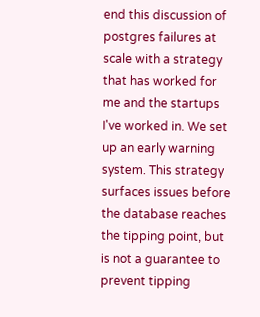end this discussion of postgres failures at scale with a strategy that has worked for me and the startups I've worked in. We set up an early warning system. This strategy surfaces issues before the database reaches the tipping point, but is not a guarantee to prevent tipping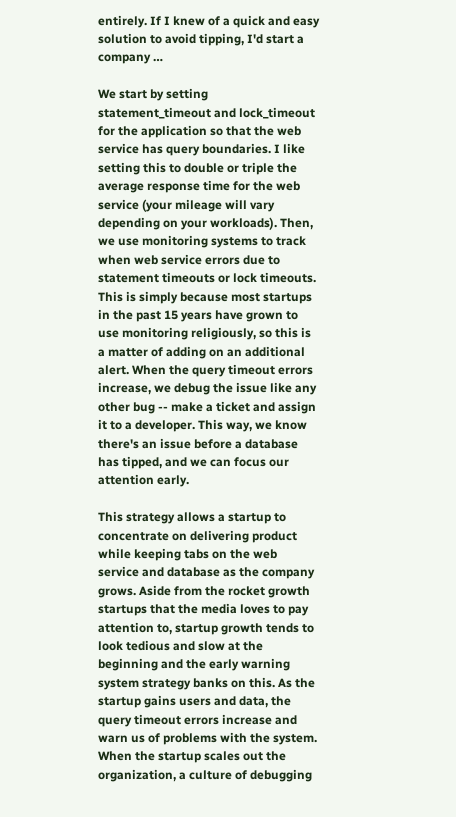entirely. If I knew of a quick and easy solution to avoid tipping, I'd start a company …

We start by setting statement_timeout and lock_timeout for the application so that the web service has query boundaries. I like setting this to double or triple the average response time for the web service (your mileage will vary depending on your workloads). Then, we use monitoring systems to track when web service errors due to statement timeouts or lock timeouts. This is simply because most startups in the past 15 years have grown to use monitoring religiously, so this is a matter of adding on an additional alert. When the query timeout errors increase, we debug the issue like any other bug -- make a ticket and assign it to a developer. This way, we know there's an issue before a database has tipped, and we can focus our attention early.

This strategy allows a startup to concentrate on delivering product while keeping tabs on the web service and database as the company grows. Aside from the rocket growth startups that the media loves to pay attention to, startup growth tends to look tedious and slow at the beginning and the early warning system strategy banks on this. As the startup gains users and data, the query timeout errors increase and warn us of problems with the system. When the startup scales out the organization, a culture of debugging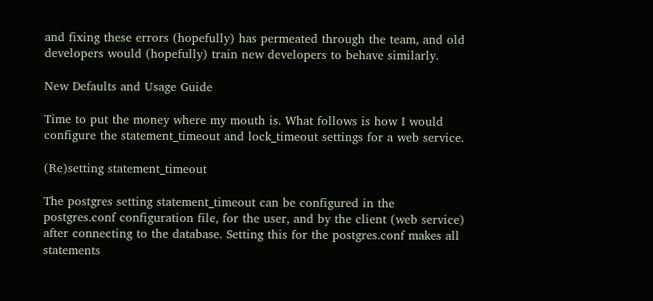and fixing these errors (hopefully) has permeated through the team, and old developers would (hopefully) train new developers to behave similarly.

New Defaults and Usage Guide

Time to put the money where my mouth is. What follows is how I would configure the statement_timeout and lock_timeout settings for a web service.

(Re)setting statement_timeout

The postgres setting statement_timeout can be configured in the postgres.conf configuration file, for the user, and by the client (web service) after connecting to the database. Setting this for the postgres.conf makes all statements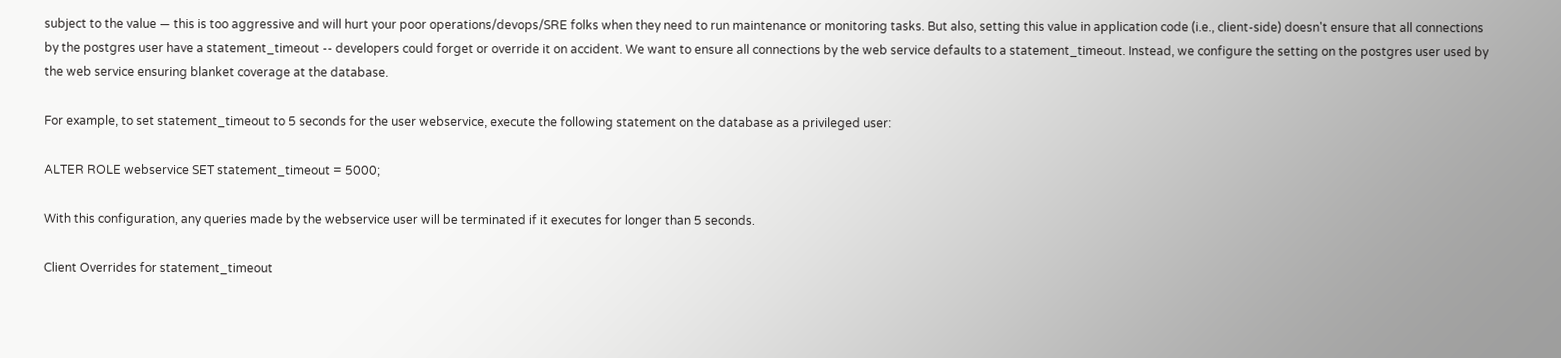subject to the value — this is too aggressive and will hurt your poor operations/devops/SRE folks when they need to run maintenance or monitoring tasks. But also, setting this value in application code (i.e., client-side) doesn't ensure that all connections by the postgres user have a statement_timeout -- developers could forget or override it on accident. We want to ensure all connections by the web service defaults to a statement_timeout. Instead, we configure the setting on the postgres user used by the web service ensuring blanket coverage at the database.

For example, to set statement_timeout to 5 seconds for the user webservice, execute the following statement on the database as a privileged user:

ALTER ROLE webservice SET statement_timeout = 5000;

With this configuration, any queries made by the webservice user will be terminated if it executes for longer than 5 seconds.

Client Overrides for statement_timeout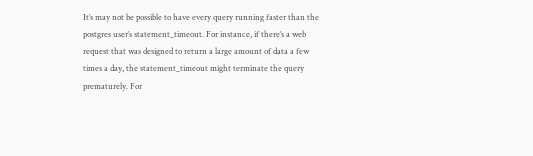It’s may not be possible to have every query running faster than the postgres user’s statement_timeout. For instance, if there’s a web request that was designed to return a large amount of data a few times a day, the statement_timeout might terminate the query prematurely. For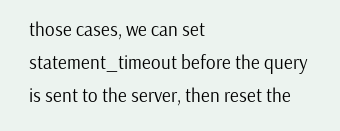those cases, we can set statement_timeout before the query is sent to the server, then reset the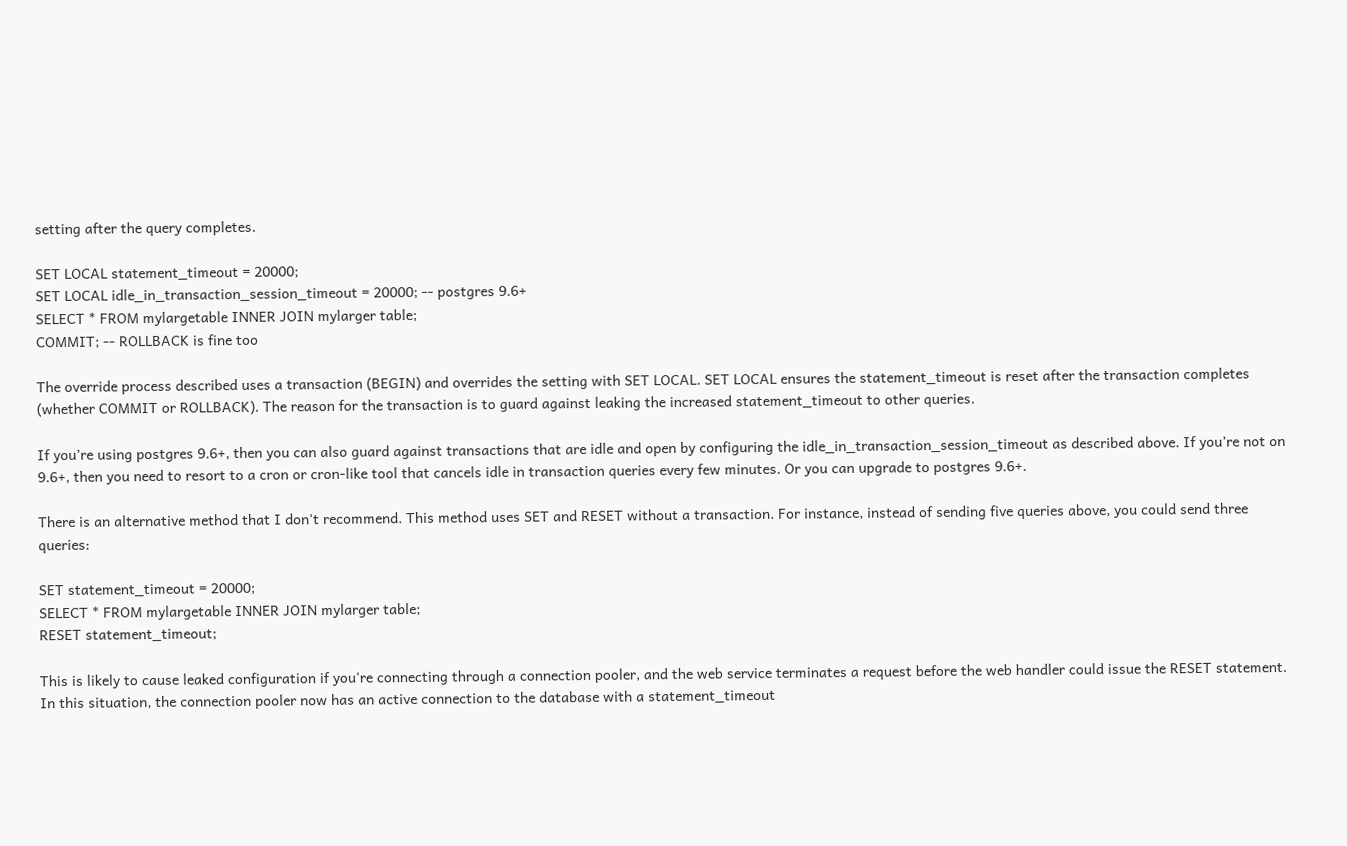setting after the query completes.

SET LOCAL statement_timeout = 20000;
SET LOCAL idle_in_transaction_session_timeout = 20000; -- postgres 9.6+
SELECT * FROM mylargetable INNER JOIN mylarger table;
COMMIT; -- ROLLBACK is fine too

The override process described uses a transaction (BEGIN) and overrides the setting with SET LOCAL. SET LOCAL ensures the statement_timeout is reset after the transaction completes (whether COMMIT or ROLLBACK). The reason for the transaction is to guard against leaking the increased statement_timeout to other queries.

If you’re using postgres 9.6+, then you can also guard against transactions that are idle and open by configuring the idle_in_transaction_session_timeout as described above. If you’re not on 9.6+, then you need to resort to a cron or cron-like tool that cancels idle in transaction queries every few minutes. Or you can upgrade to postgres 9.6+.

There is an alternative method that I don't recommend. This method uses SET and RESET without a transaction. For instance, instead of sending five queries above, you could send three queries:

SET statement_timeout = 20000;
SELECT * FROM mylargetable INNER JOIN mylarger table;
RESET statement_timeout;

This is likely to cause leaked configuration if you're connecting through a connection pooler, and the web service terminates a request before the web handler could issue the RESET statement. In this situation, the connection pooler now has an active connection to the database with a statement_timeout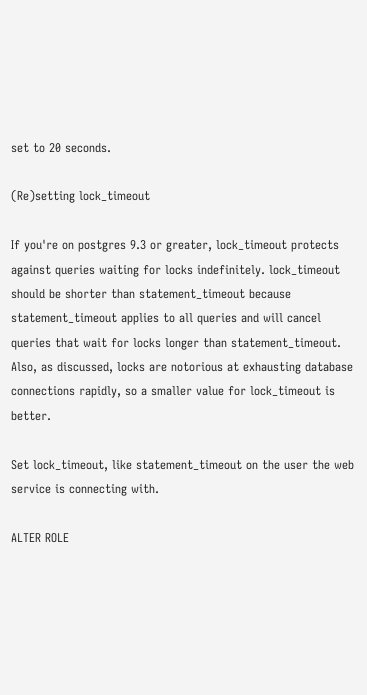set to 20 seconds.

(Re)setting lock_timeout

If you're on postgres 9.3 or greater, lock_timeout protects against queries waiting for locks indefinitely. lock_timeout should be shorter than statement_timeout because statement_timeout applies to all queries and will cancel queries that wait for locks longer than statement_timeout. Also, as discussed, locks are notorious at exhausting database connections rapidly, so a smaller value for lock_timeout is better.

Set lock_timeout, like statement_timeout on the user the web service is connecting with.

ALTER ROLE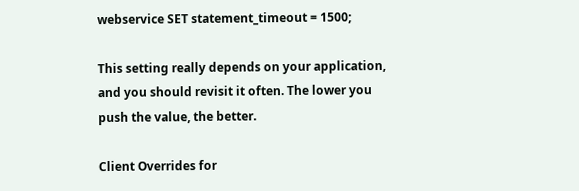webservice SET statement_timeout = 1500;

This setting really depends on your application, and you should revisit it often. The lower you push the value, the better.

Client Overrides for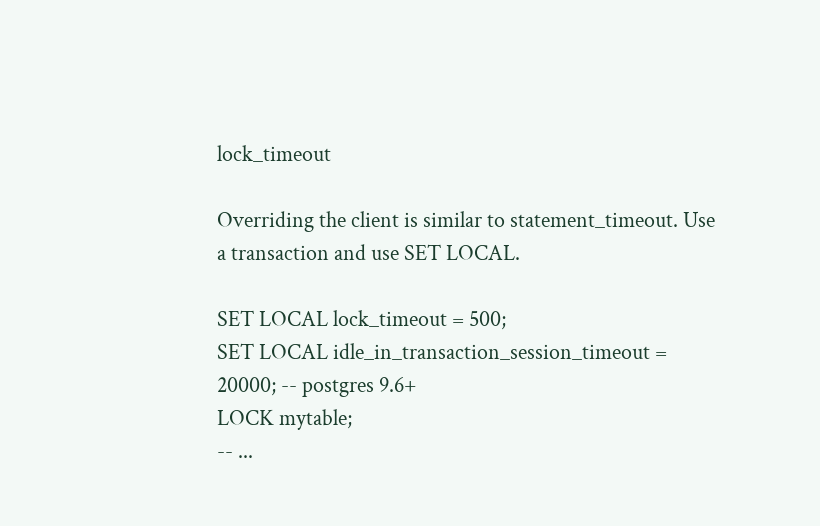lock_timeout

Overriding the client is similar to statement_timeout. Use a transaction and use SET LOCAL.

SET LOCAL lock_timeout = 500;
SET LOCAL idle_in_transaction_session_timeout = 20000; -- postgres 9.6+
LOCK mytable;
-- ...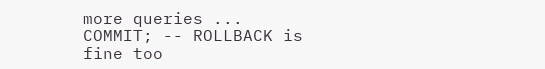more queries ...
COMMIT; -- ROLLBACK is fine too